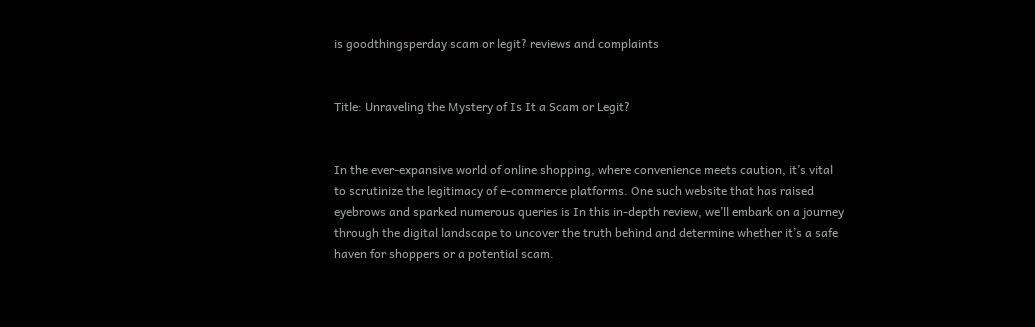is goodthingsperday scam or legit? reviews and complaints


Title: Unraveling the Mystery of Is It a Scam or Legit?


In the ever-expansive world of online shopping, where convenience meets caution, it’s vital to scrutinize the legitimacy of e-commerce platforms. One such website that has raised eyebrows and sparked numerous queries is In this in-depth review, we’ll embark on a journey through the digital landscape to uncover the truth behind and determine whether it’s a safe haven for shoppers or a potential scam.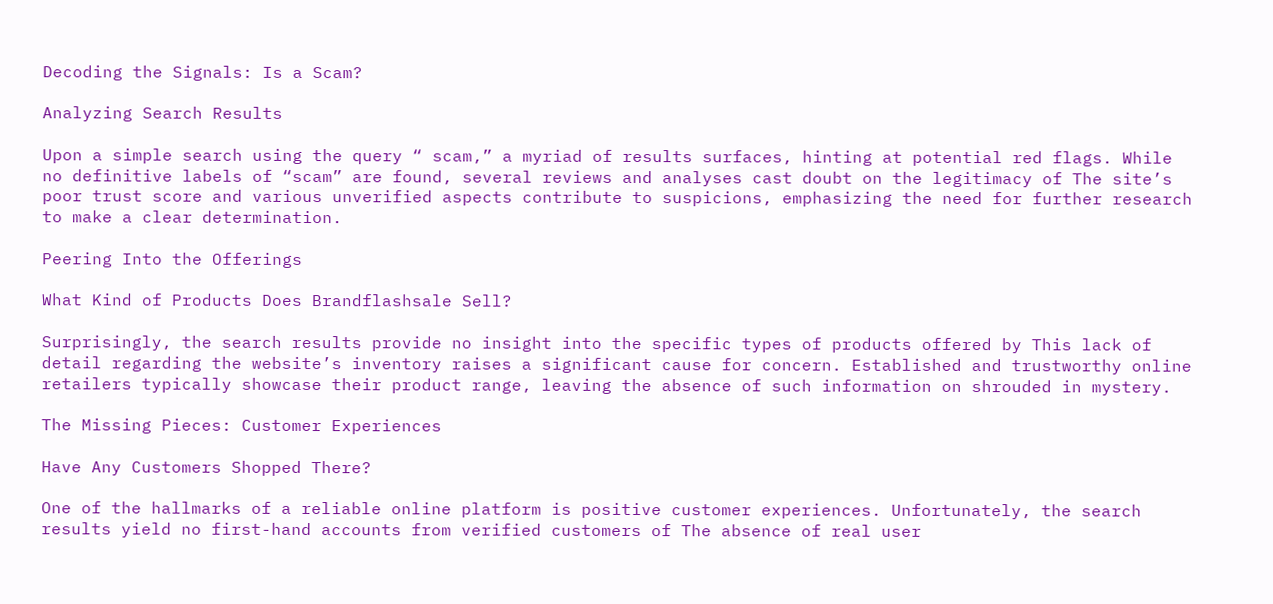Decoding the Signals: Is a Scam?

Analyzing Search Results

Upon a simple search using the query “ scam,” a myriad of results surfaces, hinting at potential red flags. While no definitive labels of “scam” are found, several reviews and analyses cast doubt on the legitimacy of The site’s poor trust score and various unverified aspects contribute to suspicions, emphasizing the need for further research to make a clear determination.

Peering Into the Offerings

What Kind of Products Does Brandflashsale Sell?

Surprisingly, the search results provide no insight into the specific types of products offered by This lack of detail regarding the website’s inventory raises a significant cause for concern. Established and trustworthy online retailers typically showcase their product range, leaving the absence of such information on shrouded in mystery.

The Missing Pieces: Customer Experiences

Have Any Customers Shopped There?

One of the hallmarks of a reliable online platform is positive customer experiences. Unfortunately, the search results yield no first-hand accounts from verified customers of The absence of real user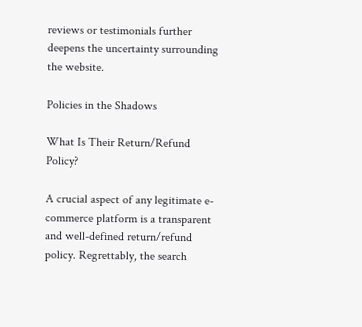reviews or testimonials further deepens the uncertainty surrounding the website.

Policies in the Shadows

What Is Their Return/Refund Policy?

A crucial aspect of any legitimate e-commerce platform is a transparent and well-defined return/refund policy. Regrettably, the search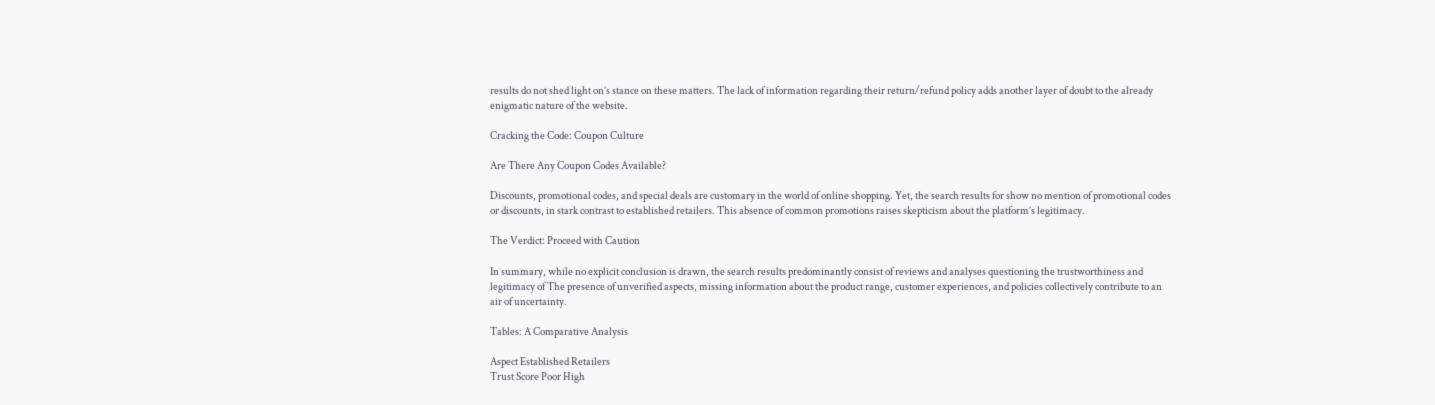results do not shed light on’s stance on these matters. The lack of information regarding their return/refund policy adds another layer of doubt to the already enigmatic nature of the website.

Cracking the Code: Coupon Culture

Are There Any Coupon Codes Available?

Discounts, promotional codes, and special deals are customary in the world of online shopping. Yet, the search results for show no mention of promotional codes or discounts, in stark contrast to established retailers. This absence of common promotions raises skepticism about the platform’s legitimacy.

The Verdict: Proceed with Caution

In summary, while no explicit conclusion is drawn, the search results predominantly consist of reviews and analyses questioning the trustworthiness and legitimacy of The presence of unverified aspects, missing information about the product range, customer experiences, and policies collectively contribute to an air of uncertainty.

Tables: A Comparative Analysis

Aspect Established Retailers
Trust Score Poor High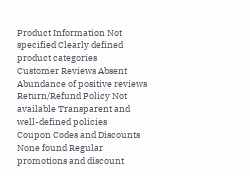Product Information Not specified Clearly defined product categories
Customer Reviews Absent Abundance of positive reviews
Return/Refund Policy Not available Transparent and well-defined policies
Coupon Codes and Discounts None found Regular promotions and discount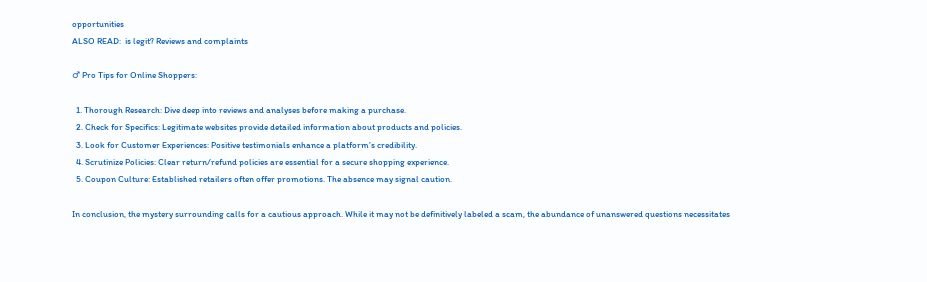opportunities
ALSO READ:  is legit? Reviews and complaints

♂ Pro Tips for Online Shoppers:

  1. Thorough Research: Dive deep into reviews and analyses before making a purchase.
  2. Check for Specifics: Legitimate websites provide detailed information about products and policies.
  3. Look for Customer Experiences: Positive testimonials enhance a platform’s credibility.
  4. Scrutinize Policies: Clear return/refund policies are essential for a secure shopping experience.
  5. Coupon Culture: Established retailers often offer promotions. The absence may signal caution.

In conclusion, the mystery surrounding calls for a cautious approach. While it may not be definitively labeled a scam, the abundance of unanswered questions necessitates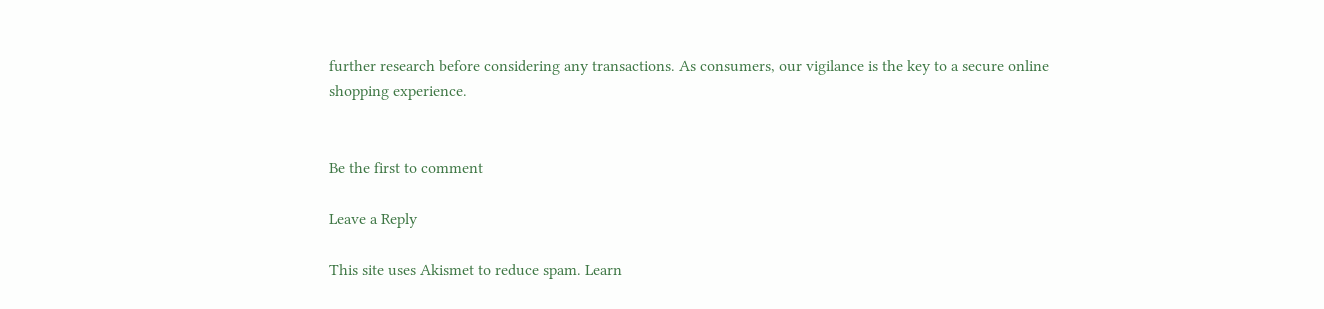further research before considering any transactions. As consumers, our vigilance is the key to a secure online shopping experience.


Be the first to comment

Leave a Reply

This site uses Akismet to reduce spam. Learn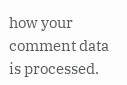how your comment data is processed.